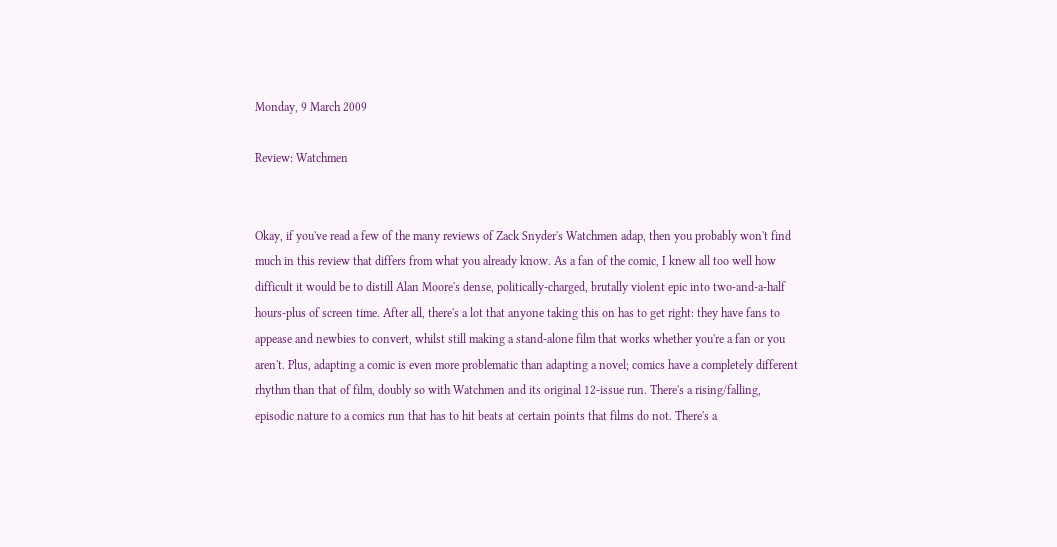Monday, 9 March 2009

Review: Watchmen


Okay, if you've read a few of the many reviews of Zack Snyder's Watchmen adap, then you probably won't find much in this review that differs from what you already know. As a fan of the comic, I knew all too well how difficult it would be to distill Alan Moore's dense, politically-charged, brutally violent epic into two-and-a-half hours-plus of screen time. After all, there's a lot that anyone taking this on has to get right: they have fans to appease and newbies to convert, whilst still making a stand-alone film that works whether you're a fan or you aren't. Plus, adapting a comic is even more problematic than adapting a novel; comics have a completely different rhythm than that of film, doubly so with Watchmen and its original 12-issue run. There's a rising/falling, episodic nature to a comics run that has to hit beats at certain points that films do not. There's a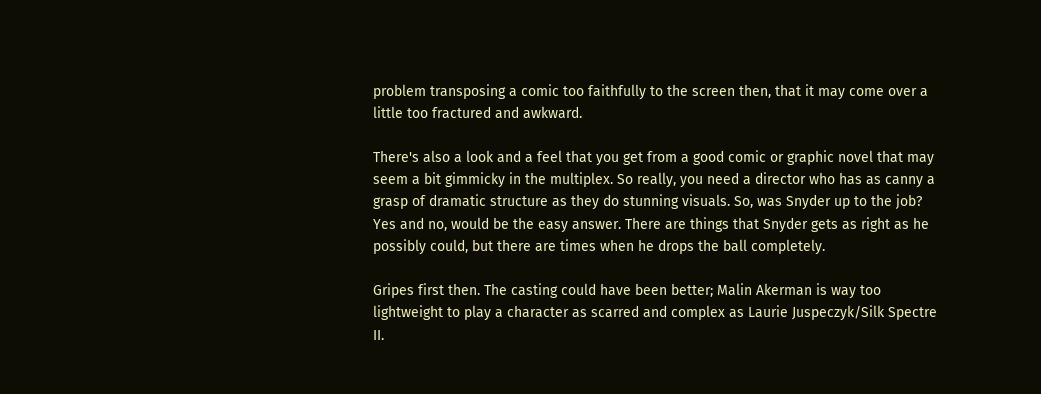problem transposing a comic too faithfully to the screen then, that it may come over a little too fractured and awkward.

There's also a look and a feel that you get from a good comic or graphic novel that may seem a bit gimmicky in the multiplex. So really, you need a director who has as canny a grasp of dramatic structure as they do stunning visuals. So, was Snyder up to the job? Yes and no, would be the easy answer. There are things that Snyder gets as right as he possibly could, but there are times when he drops the ball completely.

Gripes first then. The casting could have been better; Malin Akerman is way too lightweight to play a character as scarred and complex as Laurie Juspeczyk/Silk Spectre II.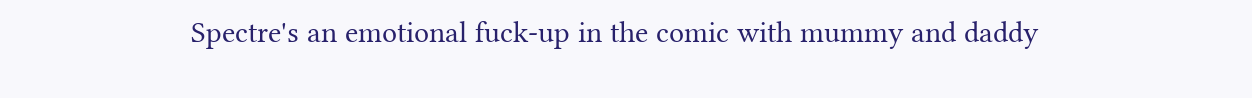Spectre's an emotional fuck-up in the comic with mummy and daddy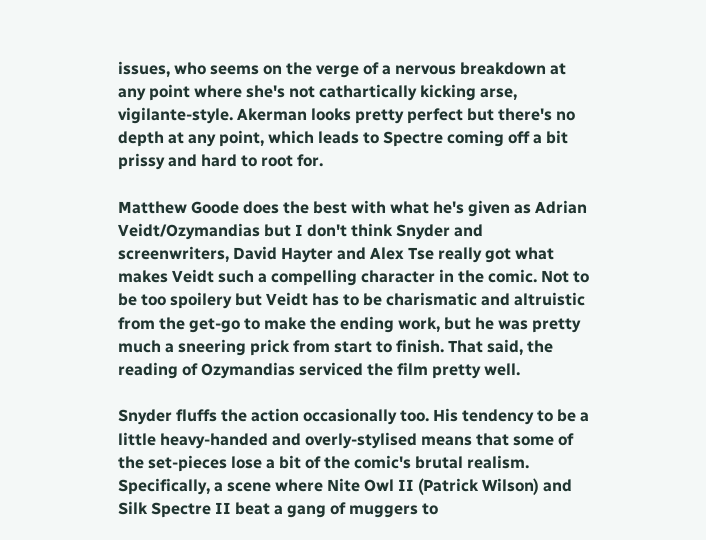issues, who seems on the verge of a nervous breakdown at any point where she's not cathartically kicking arse, vigilante-style. Akerman looks pretty perfect but there's no depth at any point, which leads to Spectre coming off a bit prissy and hard to root for.

Matthew Goode does the best with what he's given as Adrian Veidt/Ozymandias but I don't think Snyder and screenwriters, David Hayter and Alex Tse really got what makes Veidt such a compelling character in the comic. Not to be too spoilery but Veidt has to be charismatic and altruistic from the get-go to make the ending work, but he was pretty much a sneering prick from start to finish. That said, the reading of Ozymandias serviced the film pretty well.

Snyder fluffs the action occasionally too. His tendency to be a little heavy-handed and overly-stylised means that some of the set-pieces lose a bit of the comic's brutal realism. Specifically, a scene where Nite Owl II (Patrick Wilson) and Silk Spectre II beat a gang of muggers to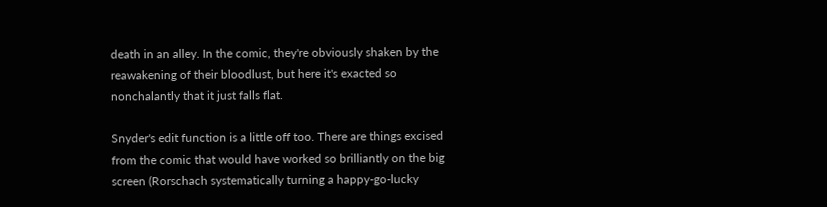death in an alley. In the comic, they're obviously shaken by the reawakening of their bloodlust, but here it's exacted so nonchalantly that it just falls flat.

Snyder's edit function is a little off too. There are things excised from the comic that would have worked so brilliantly on the big screen (Rorschach systematically turning a happy-go-lucky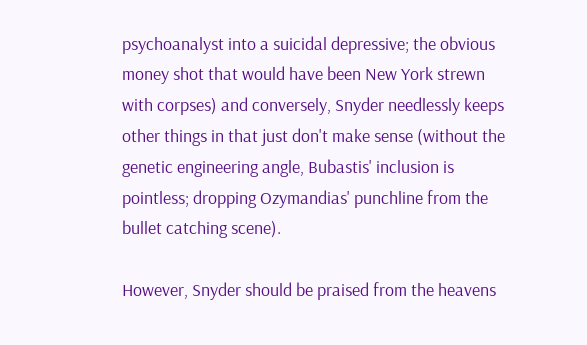psychoanalyst into a suicidal depressive; the obvious money shot that would have been New York strewn with corpses) and conversely, Snyder needlessly keeps other things in that just don't make sense (without the genetic engineering angle, Bubastis' inclusion is pointless; dropping Ozymandias' punchline from the bullet catching scene).

However, Snyder should be praised from the heavens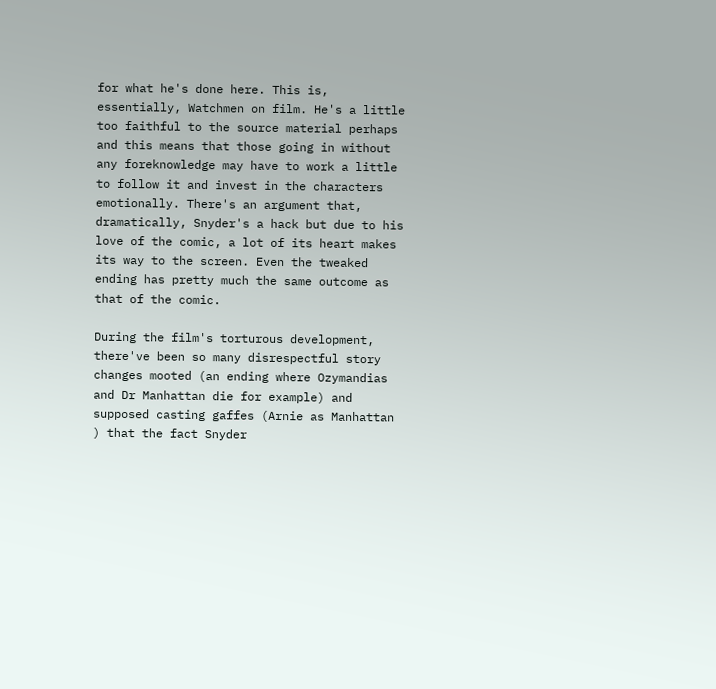for what he's done here. This is, essentially, Watchmen on film. He's a little too faithful to the source material perhaps and this means that those going in without any foreknowledge may have to work a little to follow it and invest in the characters emotionally. There's an argument that, dramatically, Snyder's a hack but due to his love of the comic, a lot of its heart makes its way to the screen. Even the tweaked ending has pretty much the same outcome as that of the comic.

During the film's torturous development, there've been so many disrespectful story changes mooted (an ending where Ozymandias and Dr Manhattan die for example) and supposed casting gaffes (Arnie as Manhattan ) that the fact Snyder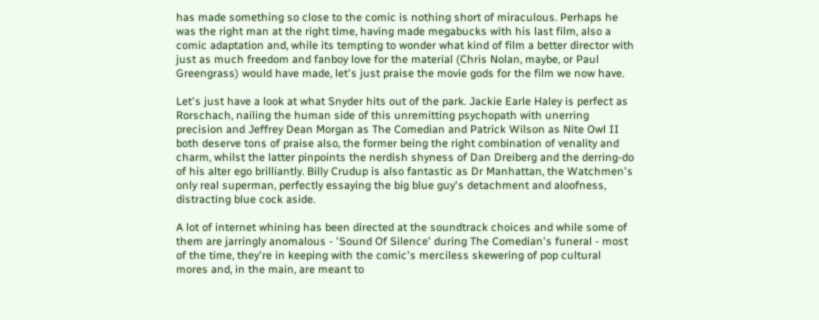has made something so close to the comic is nothing short of miraculous. Perhaps he was the right man at the right time, having made megabucks with his last film, also a comic adaptation and, while its tempting to wonder what kind of film a better director with just as much freedom and fanboy love for the material (Chris Nolan, maybe, or Paul Greengrass) would have made, let's just praise the movie gods for the film we now have.

Let's just have a look at what Snyder hits out of the park. Jackie Earle Haley is perfect as Rorschach, nailing the human side of this unremitting psychopath with unerring precision and Jeffrey Dean Morgan as The Comedian and Patrick Wilson as Nite Owl II both deserve tons of praise also, the former being the right combination of venality and charm, whilst the latter pinpoints the nerdish shyness of Dan Dreiberg and the derring-do of his alter ego brilliantly. Billy Crudup is also fantastic as Dr Manhattan, the Watchmen's only real superman, perfectly essaying the big blue guy's detachment and aloofness, distracting blue cock aside.

A lot of internet whining has been directed at the soundtrack choices and while some of them are jarringly anomalous - 'Sound Of Silence' during The Comedian's funeral - most of the time, they're in keeping with the comic's merciless skewering of pop cultural mores and, in the main, are meant to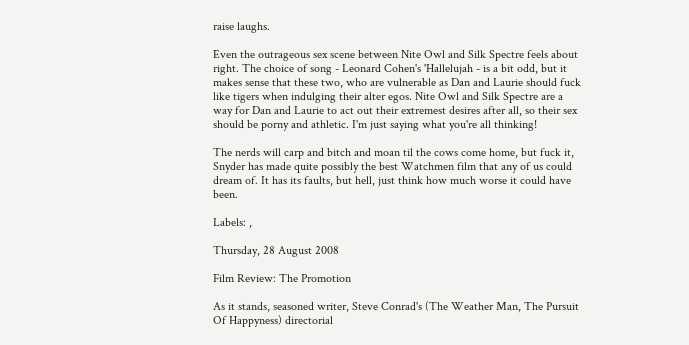raise laughs.

Even the outrageous sex scene between Nite Owl and Silk Spectre feels about right. The choice of song - Leonard Cohen's 'Hallelujah - is a bit odd, but it makes sense that these two, who are vulnerable as Dan and Laurie should fuck like tigers when indulging their alter egos. Nite Owl and Silk Spectre are a way for Dan and Laurie to act out their extremest desires after all, so their sex should be porny and athletic. I'm just saying what you're all thinking!

The nerds will carp and bitch and moan til the cows come home, but fuck it, Snyder has made quite possibly the best Watchmen film that any of us could dream of. It has its faults, but hell, just think how much worse it could have been.

Labels: ,

Thursday, 28 August 2008

Film Review: The Promotion

As it stands, seasoned writer, Steve Conrad's (The Weather Man, The Pursuit Of Happyness) directorial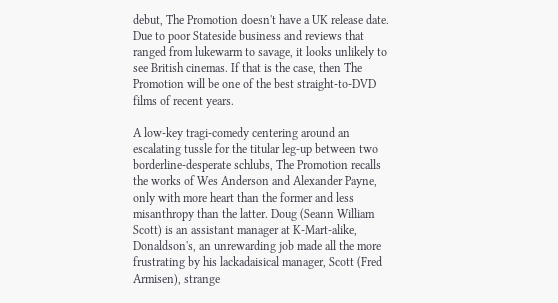debut, The Promotion doesn't have a UK release date. Due to poor Stateside business and reviews that ranged from lukewarm to savage, it looks unlikely to see British cinemas. If that is the case, then The Promotion will be one of the best straight-to-DVD films of recent years.

A low-key tragi-comedy centering around an escalating tussle for the titular leg-up between two borderline-desperate schlubs, The Promotion recalls the works of Wes Anderson and Alexander Payne, only with more heart than the former and less misanthropy than the latter. Doug (Seann William Scott) is an assistant manager at K-Mart-alike, Donaldson's, an unrewarding job made all the more frustrating by his lackadaisical manager, Scott (Fred Armisen), strange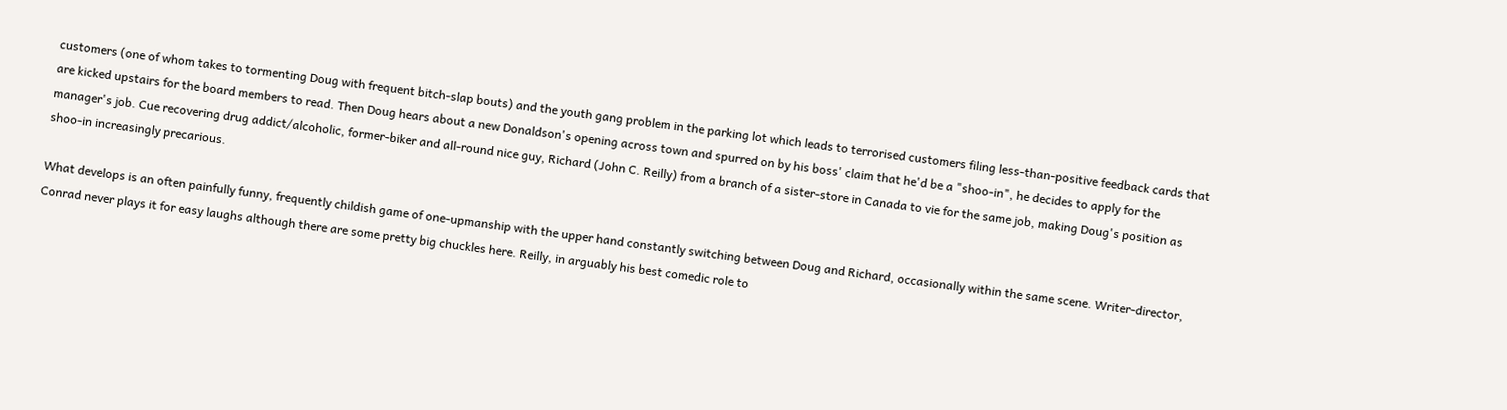customers (one of whom takes to tormenting Doug with frequent bitch-slap bouts) and the youth gang problem in the parking lot which leads to terrorised customers filing less-than-positive feedback cards that are kicked upstairs for the board members to read. Then Doug hears about a new Donaldson's opening across town and spurred on by his boss' claim that he'd be a "shoo-in", he decides to apply for the manager's job. Cue recovering drug addict/alcoholic, former-biker and all-round nice guy, Richard (John C. Reilly) from a branch of a sister-store in Canada to vie for the same job, making Doug's position as shoo-in increasingly precarious.

What develops is an often painfully funny, frequently childish game of one-upmanship with the upper hand constantly switching between Doug and Richard, occasionally within the same scene. Writer-director, Conrad never plays it for easy laughs although there are some pretty big chuckles here. Reilly, in arguably his best comedic role to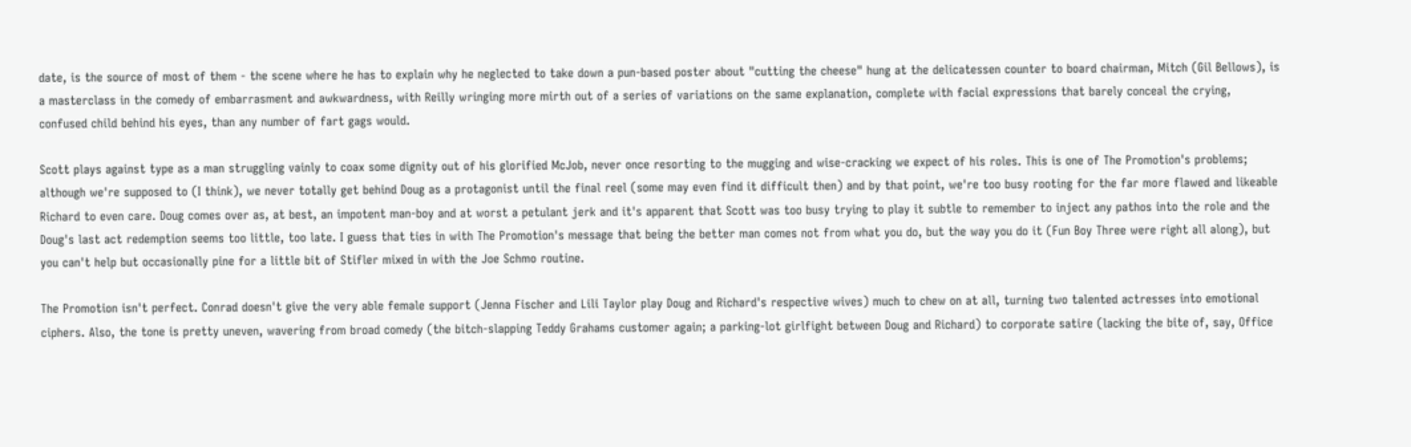date, is the source of most of them - the scene where he has to explain why he neglected to take down a pun-based poster about "cutting the cheese" hung at the delicatessen counter to board chairman, Mitch (Gil Bellows), is a masterclass in the comedy of embarrasment and awkwardness, with Reilly wringing more mirth out of a series of variations on the same explanation, complete with facial expressions that barely conceal the crying, confused child behind his eyes, than any number of fart gags would.

Scott plays against type as a man struggling vainly to coax some dignity out of his glorified McJob, never once resorting to the mugging and wise-cracking we expect of his roles. This is one of The Promotion's problems; although we're supposed to (I think), we never totally get behind Doug as a protagonist until the final reel (some may even find it difficult then) and by that point, we're too busy rooting for the far more flawed and likeable Richard to even care. Doug comes over as, at best, an impotent man-boy and at worst a petulant jerk and it's apparent that Scott was too busy trying to play it subtle to remember to inject any pathos into the role and the Doug's last act redemption seems too little, too late. I guess that ties in with The Promotion's message that being the better man comes not from what you do, but the way you do it (Fun Boy Three were right all along), but you can't help but occasionally pine for a little bit of Stifler mixed in with the Joe Schmo routine.

The Promotion isn't perfect. Conrad doesn't give the very able female support (Jenna Fischer and Lili Taylor play Doug and Richard's respective wives) much to chew on at all, turning two talented actresses into emotional ciphers. Also, the tone is pretty uneven, wavering from broad comedy (the bitch-slapping Teddy Grahams customer again; a parking-lot girlfight between Doug and Richard) to corporate satire (lacking the bite of, say, Office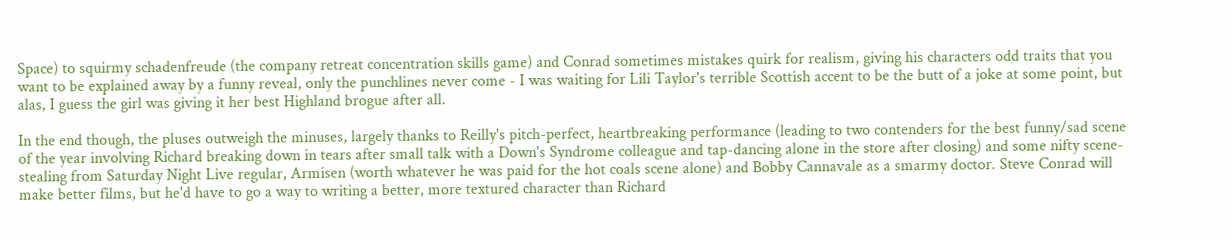Space) to squirmy schadenfreude (the company retreat concentration skills game) and Conrad sometimes mistakes quirk for realism, giving his characters odd traits that you want to be explained away by a funny reveal, only the punchlines never come - I was waiting for Lili Taylor's terrible Scottish accent to be the butt of a joke at some point, but alas, I guess the girl was giving it her best Highland brogue after all.

In the end though, the pluses outweigh the minuses, largely thanks to Reilly's pitch-perfect, heartbreaking performance (leading to two contenders for the best funny/sad scene of the year involving Richard breaking down in tears after small talk with a Down's Syndrome colleague and tap-dancing alone in the store after closing) and some nifty scene-stealing from Saturday Night Live regular, Armisen (worth whatever he was paid for the hot coals scene alone) and Bobby Cannavale as a smarmy doctor. Steve Conrad will make better films, but he'd have to go a way to writing a better, more textured character than Richard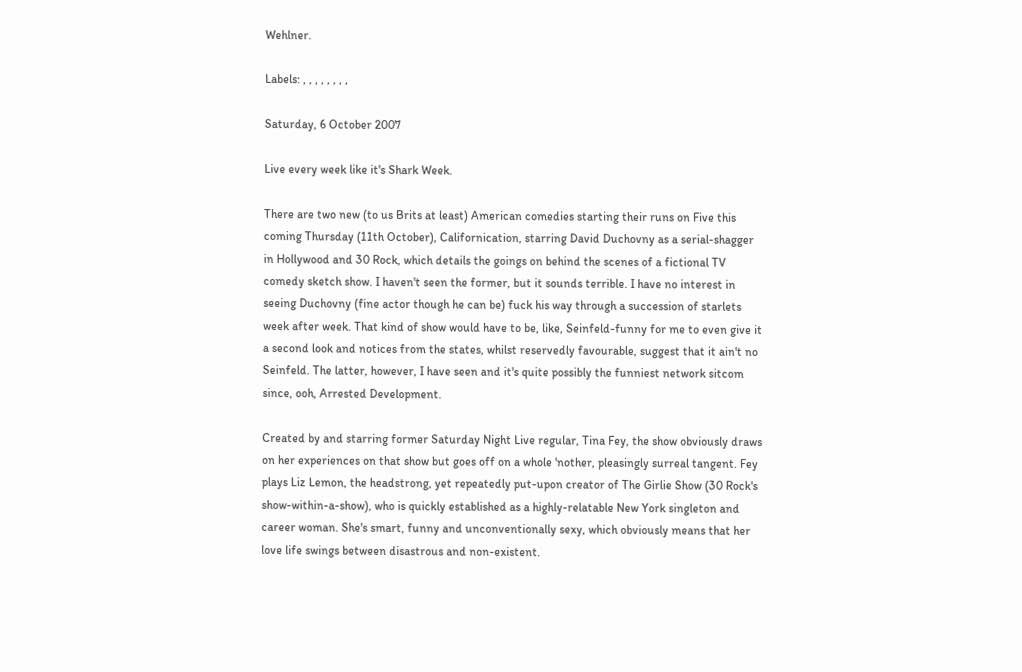Wehlner.

Labels: , , , , , , , ,

Saturday, 6 October 2007

Live every week like it's Shark Week.

There are two new (to us Brits at least) American comedies starting their runs on Five this coming Thursday (11th October), Californication, starring David Duchovny as a serial-shagger in Hollywood and 30 Rock, which details the goings on behind the scenes of a fictional TV comedy sketch show. I haven't seen the former, but it sounds terrible. I have no interest in seeing Duchovny (fine actor though he can be) fuck his way through a succession of starlets week after week. That kind of show would have to be, like, Seinfeld-funny for me to even give it a second look and notices from the states, whilst reservedly favourable, suggest that it ain't no Seinfeld. The latter, however, I have seen and it's quite possibly the funniest network sitcom since, ooh, Arrested Development.

Created by and starring former Saturday Night Live regular, Tina Fey, the show obviously draws on her experiences on that show but goes off on a whole 'nother, pleasingly surreal tangent. Fey plays Liz Lemon, the headstrong, yet repeatedly put-upon creator of The Girlie Show (30 Rock's show-within-a-show), who is quickly established as a highly-relatable New York singleton and career woman. She's smart, funny and unconventionally sexy, which obviously means that her love life swings between disastrous and non-existent.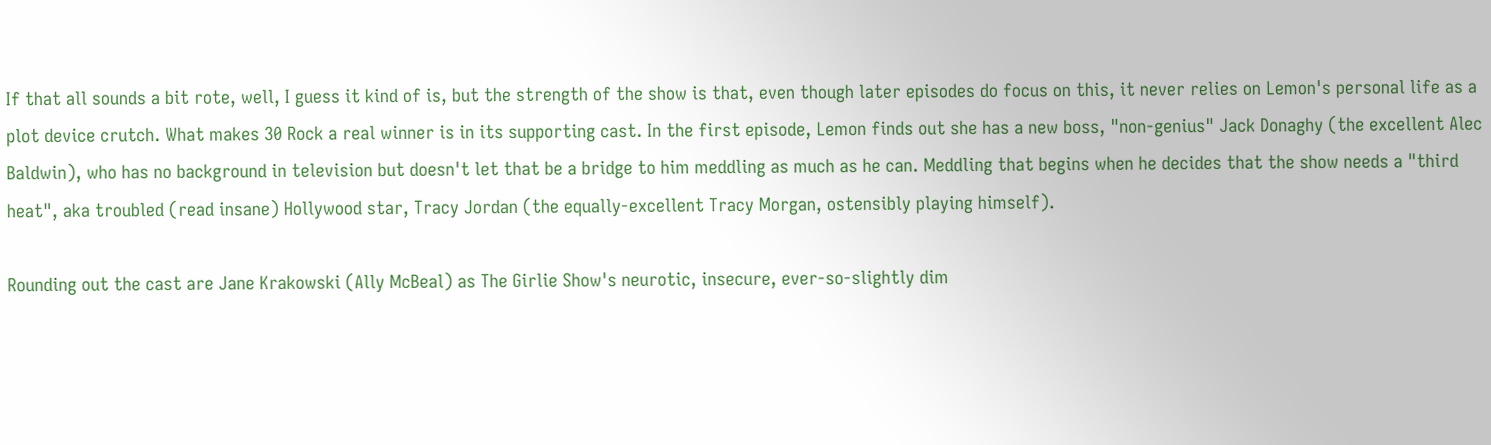If that all sounds a bit rote, well, I guess it kind of is, but the strength of the show is that, even though later episodes do focus on this, it never relies on Lemon's personal life as a plot device crutch. What makes 30 Rock a real winner is in its supporting cast. In the first episode, Lemon finds out she has a new boss, "non-genius" Jack Donaghy (the excellent Alec Baldwin), who has no background in television but doesn't let that be a bridge to him meddling as much as he can. Meddling that begins when he decides that the show needs a "third heat", aka troubled (read insane) Hollywood star, Tracy Jordan (the equally-excellent Tracy Morgan, ostensibly playing himself).

Rounding out the cast are Jane Krakowski (Ally McBeal) as The Girlie Show's neurotic, insecure, ever-so-slightly dim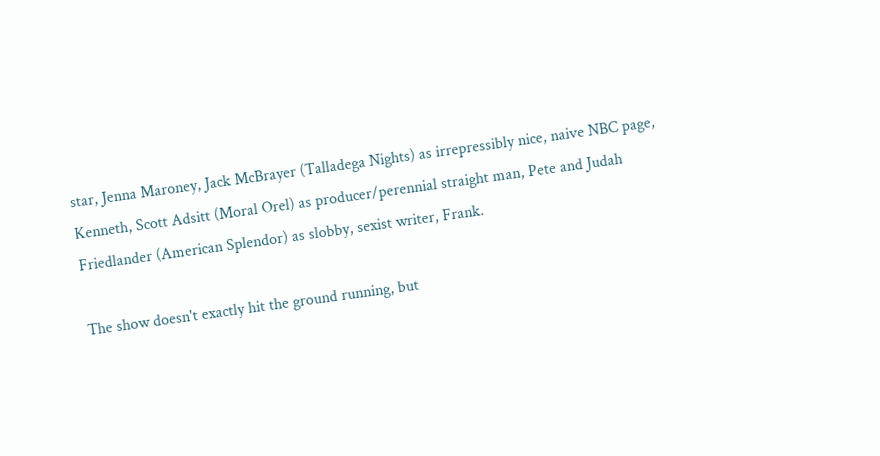star, Jenna Maroney, Jack McBrayer (Talladega Nights) as irrepressibly nice, naive NBC page, Kenneth, Scott Adsitt (Moral Orel) as producer/perennial straight man, Pete and Judah Friedlander (American Splendor) as slobby, sexist writer, Frank.

The show doesn't exactly hit the ground running, but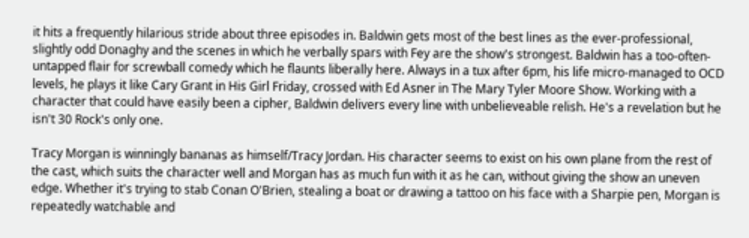it hits a frequently hilarious stride about three episodes in. Baldwin gets most of the best lines as the ever-professional, slightly odd Donaghy and the scenes in which he verbally spars with Fey are the show's strongest. Baldwin has a too-often-untapped flair for screwball comedy which he flaunts liberally here. Always in a tux after 6pm, his life micro-managed to OCD levels, he plays it like Cary Grant in His Girl Friday, crossed with Ed Asner in The Mary Tyler Moore Show. Working with a character that could have easily been a cipher, Baldwin delivers every line with unbelieveable relish. He's a revelation but he isn't 30 Rock's only one.

Tracy Morgan is winningly bananas as himself/Tracy Jordan. His character seems to exist on his own plane from the rest of the cast, which suits the character well and Morgan has as much fun with it as he can, without giving the show an uneven edge. Whether it's trying to stab Conan O'Brien, stealing a boat or drawing a tattoo on his face with a Sharpie pen, Morgan is repeatedly watchable and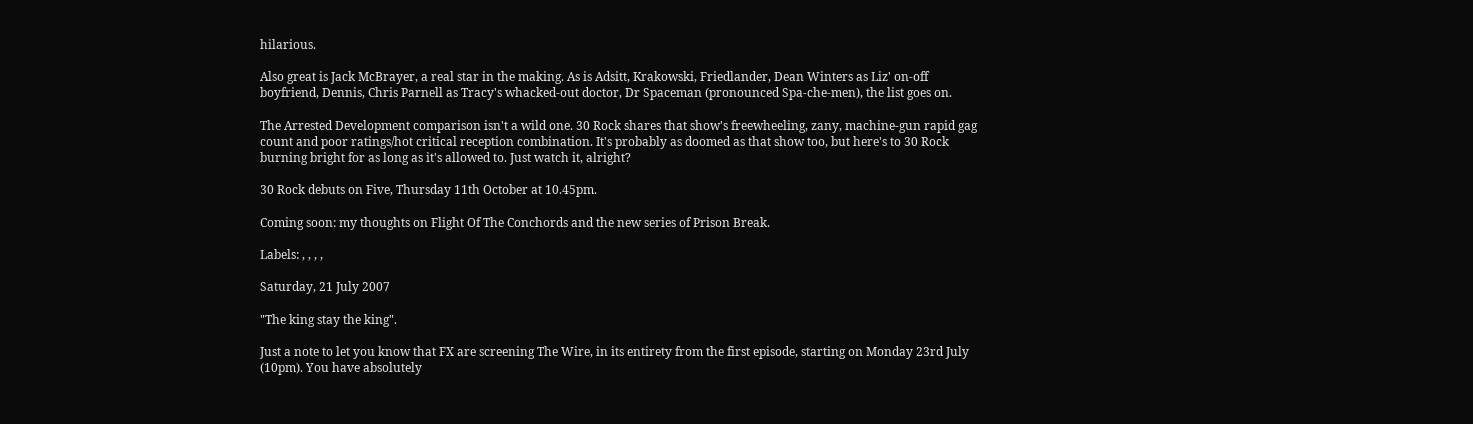hilarious.

Also great is Jack McBrayer, a real star in the making. As is Adsitt, Krakowski, Friedlander, Dean Winters as Liz' on-off boyfriend, Dennis, Chris Parnell as Tracy's whacked-out doctor, Dr Spaceman (pronounced Spa-che-men), the list goes on.

The Arrested Development comparison isn't a wild one. 30 Rock shares that show's freewheeling, zany, machine-gun rapid gag count and poor ratings/hot critical reception combination. It's probably as doomed as that show too, but here's to 30 Rock burning bright for as long as it's allowed to. Just watch it, alright?

30 Rock debuts on Five, Thursday 11th October at 10.45pm.

Coming soon: my thoughts on Flight Of The Conchords and the new series of Prison Break.

Labels: , , , ,

Saturday, 21 July 2007

"The king stay the king".

Just a note to let you know that FX are screening The Wire, in its entirety from the first episode, starting on Monday 23rd July (10pm). You have absolutely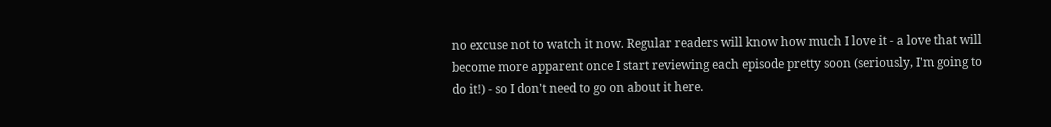no excuse not to watch it now. Regular readers will know how much I love it - a love that will become more apparent once I start reviewing each episode pretty soon (seriously, I'm going to do it!) - so I don't need to go on about it here.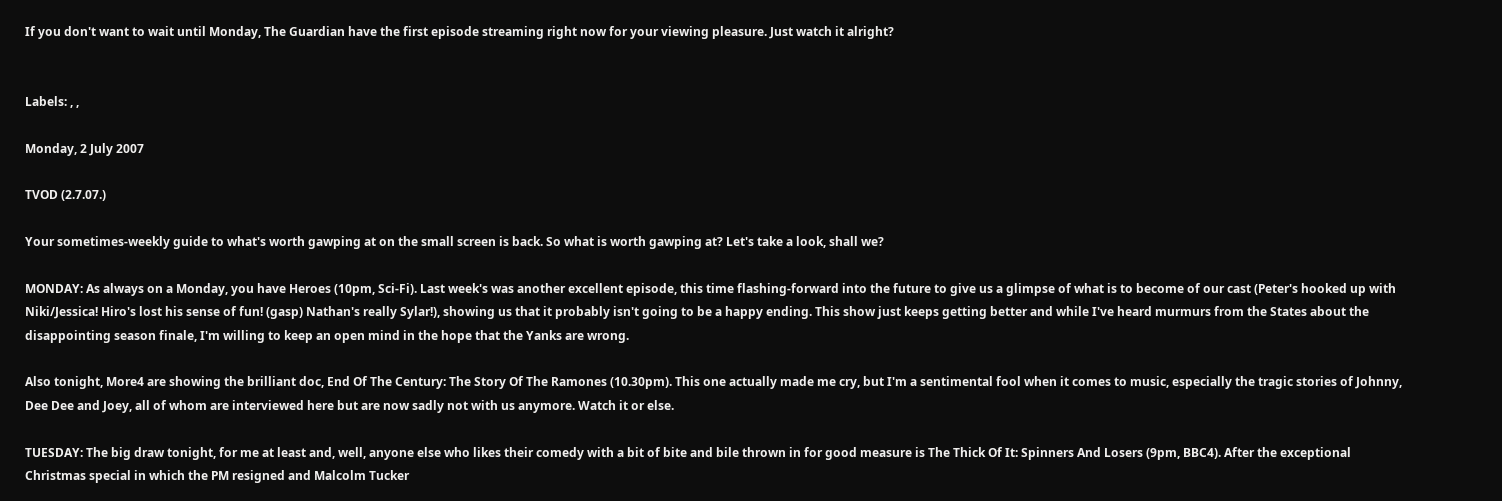If you don't want to wait until Monday, The Guardian have the first episode streaming right now for your viewing pleasure. Just watch it alright?


Labels: , ,

Monday, 2 July 2007

TVOD (2.7.07.)

Your sometimes-weekly guide to what's worth gawping at on the small screen is back. So what is worth gawping at? Let's take a look, shall we?

MONDAY: As always on a Monday, you have Heroes (10pm, Sci-Fi). Last week's was another excellent episode, this time flashing-forward into the future to give us a glimpse of what is to become of our cast (Peter's hooked up with Niki/Jessica! Hiro's lost his sense of fun! (gasp) Nathan's really Sylar!), showing us that it probably isn't going to be a happy ending. This show just keeps getting better and while I've heard murmurs from the States about the disappointing season finale, I'm willing to keep an open mind in the hope that the Yanks are wrong.

Also tonight, More4 are showing the brilliant doc, End Of The Century: The Story Of The Ramones (10.30pm). This one actually made me cry, but I'm a sentimental fool when it comes to music, especially the tragic stories of Johnny, Dee Dee and Joey, all of whom are interviewed here but are now sadly not with us anymore. Watch it or else.

TUESDAY: The big draw tonight, for me at least and, well, anyone else who likes their comedy with a bit of bite and bile thrown in for good measure is The Thick Of It: Spinners And Losers (9pm, BBC4). After the exceptional Christmas special in which the PM resigned and Malcolm Tucker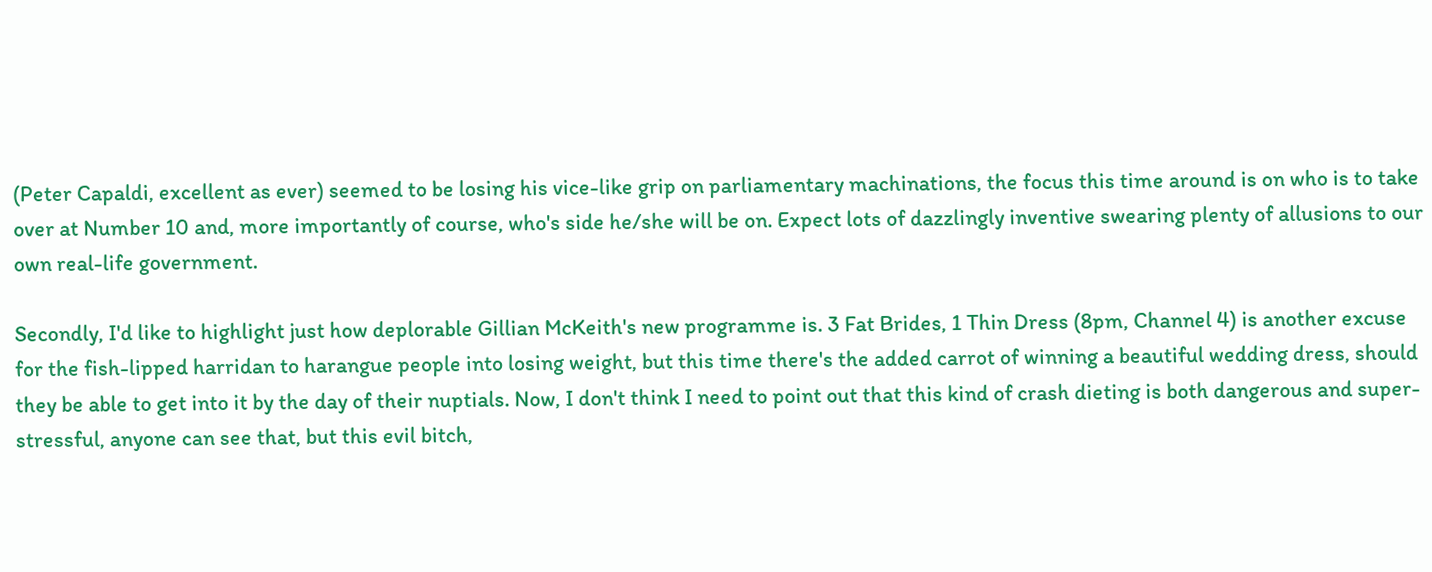(Peter Capaldi, excellent as ever) seemed to be losing his vice-like grip on parliamentary machinations, the focus this time around is on who is to take over at Number 10 and, more importantly of course, who's side he/she will be on. Expect lots of dazzlingly inventive swearing plenty of allusions to our own real-life government.

Secondly, I'd like to highlight just how deplorable Gillian McKeith's new programme is. 3 Fat Brides, 1 Thin Dress (8pm, Channel 4) is another excuse for the fish-lipped harridan to harangue people into losing weight, but this time there's the added carrot of winning a beautiful wedding dress, should they be able to get into it by the day of their nuptials. Now, I don't think I need to point out that this kind of crash dieting is both dangerous and super-stressful, anyone can see that, but this evil bitch,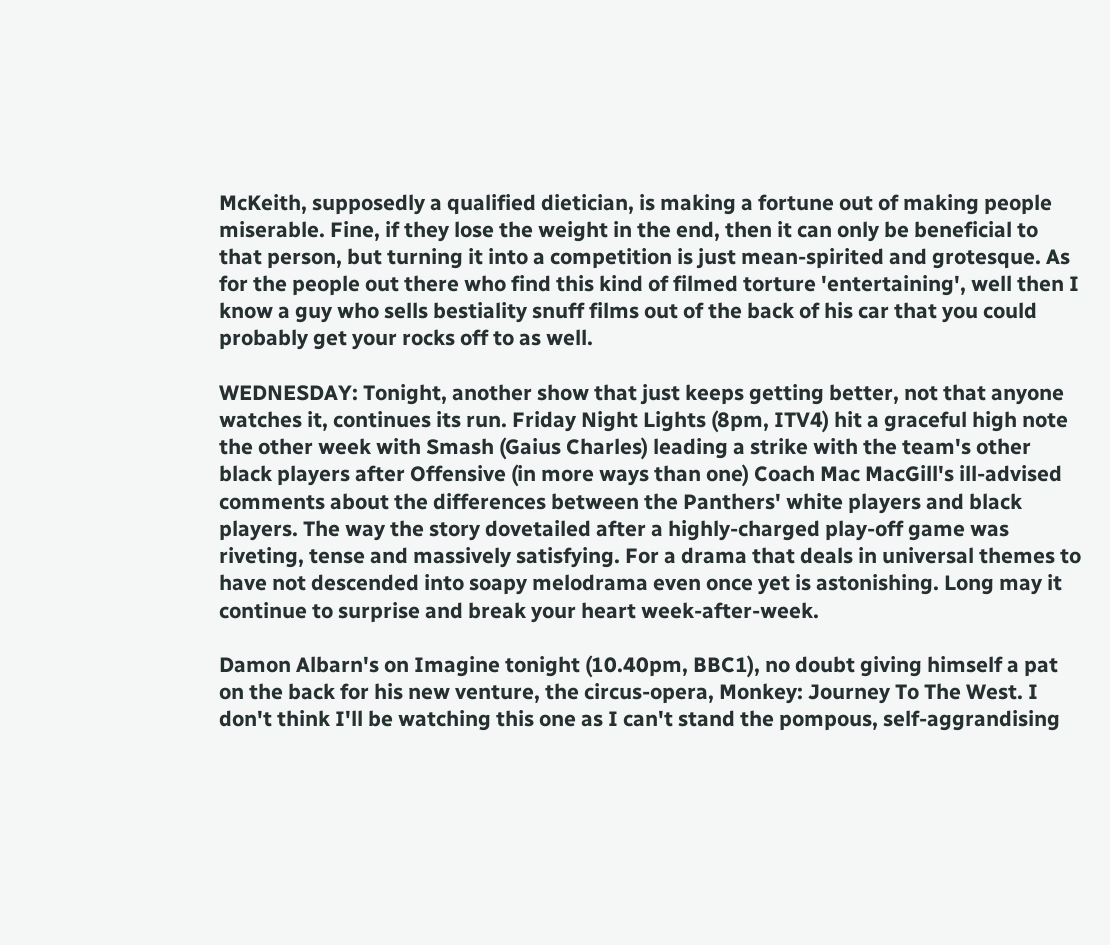McKeith, supposedly a qualified dietician, is making a fortune out of making people miserable. Fine, if they lose the weight in the end, then it can only be beneficial to that person, but turning it into a competition is just mean-spirited and grotesque. As for the people out there who find this kind of filmed torture 'entertaining', well then I know a guy who sells bestiality snuff films out of the back of his car that you could probably get your rocks off to as well.

WEDNESDAY: Tonight, another show that just keeps getting better, not that anyone watches it, continues its run. Friday Night Lights (8pm, ITV4) hit a graceful high note the other week with Smash (Gaius Charles) leading a strike with the team's other black players after Offensive (in more ways than one) Coach Mac MacGill's ill-advised comments about the differences between the Panthers' white players and black players. The way the story dovetailed after a highly-charged play-off game was riveting, tense and massively satisfying. For a drama that deals in universal themes to have not descended into soapy melodrama even once yet is astonishing. Long may it continue to surprise and break your heart week-after-week.

Damon Albarn's on Imagine tonight (10.40pm, BBC1), no doubt giving himself a pat on the back for his new venture, the circus-opera, Monkey: Journey To The West. I don't think I'll be watching this one as I can't stand the pompous, self-aggrandising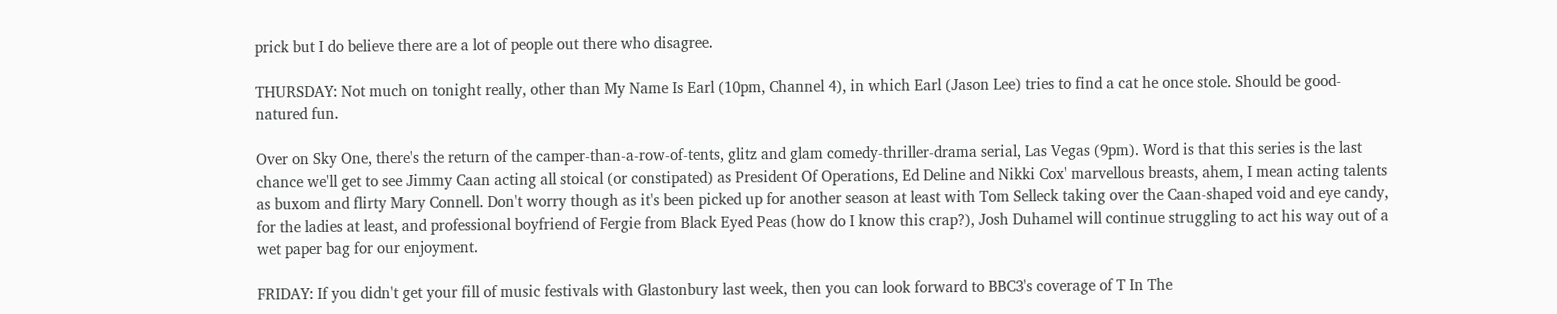prick but I do believe there are a lot of people out there who disagree.

THURSDAY: Not much on tonight really, other than My Name Is Earl (10pm, Channel 4), in which Earl (Jason Lee) tries to find a cat he once stole. Should be good-natured fun.

Over on Sky One, there's the return of the camper-than-a-row-of-tents, glitz and glam comedy-thriller-drama serial, Las Vegas (9pm). Word is that this series is the last chance we'll get to see Jimmy Caan acting all stoical (or constipated) as President Of Operations, Ed Deline and Nikki Cox' marvellous breasts, ahem, I mean acting talents as buxom and flirty Mary Connell. Don't worry though as it's been picked up for another season at least with Tom Selleck taking over the Caan-shaped void and eye candy, for the ladies at least, and professional boyfriend of Fergie from Black Eyed Peas (how do I know this crap?), Josh Duhamel will continue struggling to act his way out of a wet paper bag for our enjoyment.

FRIDAY: If you didn't get your fill of music festivals with Glastonbury last week, then you can look forward to BBC3's coverage of T In The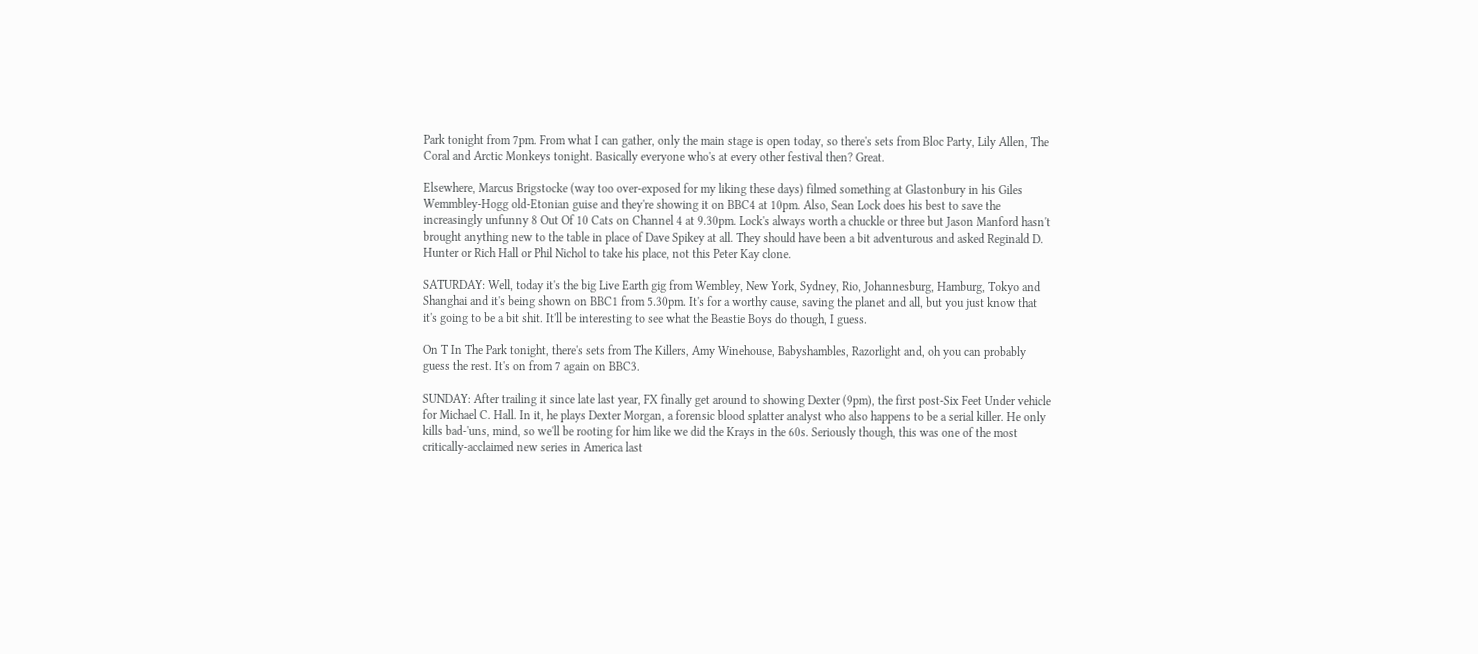Park tonight from 7pm. From what I can gather, only the main stage is open today, so there's sets from Bloc Party, Lily Allen, The Coral and Arctic Monkeys tonight. Basically everyone who's at every other festival then? Great.

Elsewhere, Marcus Brigstocke (way too over-exposed for my liking these days) filmed something at Glastonbury in his Giles Wemmbley-Hogg old-Etonian guise and they're showing it on BBC4 at 10pm. Also, Sean Lock does his best to save the increasingly unfunny 8 Out Of 10 Cats on Channel 4 at 9.30pm. Lock's always worth a chuckle or three but Jason Manford hasn't brought anything new to the table in place of Dave Spikey at all. They should have been a bit adventurous and asked Reginald D. Hunter or Rich Hall or Phil Nichol to take his place, not this Peter Kay clone.

SATURDAY: Well, today it's the big Live Earth gig from Wembley, New York, Sydney, Rio, Johannesburg, Hamburg, Tokyo and Shanghai and it's being shown on BBC1 from 5.30pm. It's for a worthy cause, saving the planet and all, but you just know that it's going to be a bit shit. It'll be interesting to see what the Beastie Boys do though, I guess.

On T In The Park tonight, there's sets from The Killers, Amy Winehouse, Babyshambles, Razorlight and, oh you can probably guess the rest. It's on from 7 again on BBC3.

SUNDAY: After trailing it since late last year, FX finally get around to showing Dexter (9pm), the first post-Six Feet Under vehicle for Michael C. Hall. In it, he plays Dexter Morgan, a forensic blood splatter analyst who also happens to be a serial killer. He only kills bad-'uns, mind, so we'll be rooting for him like we did the Krays in the 60s. Seriously though, this was one of the most critically-acclaimed new series in America last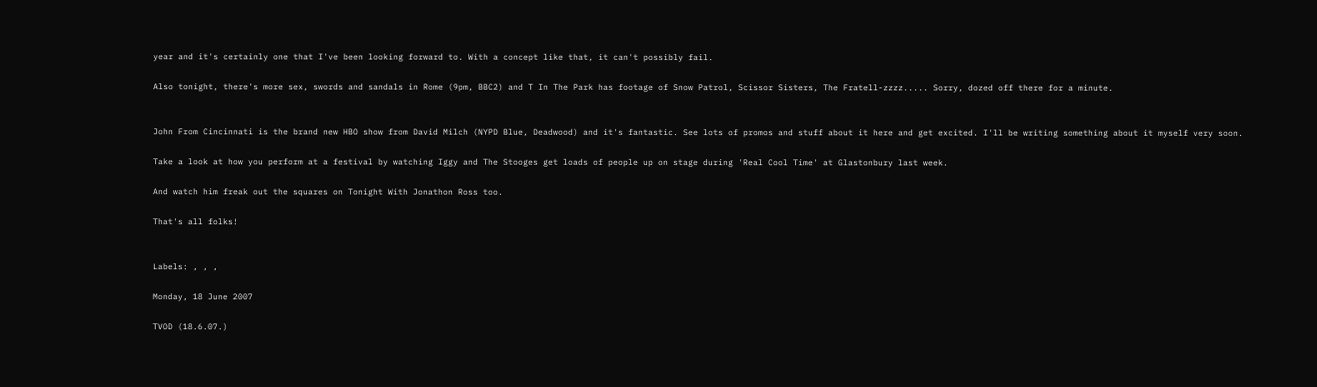year and it's certainly one that I've been looking forward to. With a concept like that, it can't possibly fail.

Also tonight, there's more sex, swords and sandals in Rome (9pm, BBC2) and T In The Park has footage of Snow Patrol, Scissor Sisters, The Fratell-zzzz..... Sorry, dozed off there for a minute.


John From Cincinnati is the brand new HBO show from David Milch (NYPD Blue, Deadwood) and it's fantastic. See lots of promos and stuff about it here and get excited. I'll be writing something about it myself very soon.

Take a look at how you perform at a festival by watching Iggy and The Stooges get loads of people up on stage during 'Real Cool Time' at Glastonbury last week.

And watch him freak out the squares on Tonight With Jonathon Ross too.

That's all folks!


Labels: , , ,

Monday, 18 June 2007

TVOD (18.6.07.)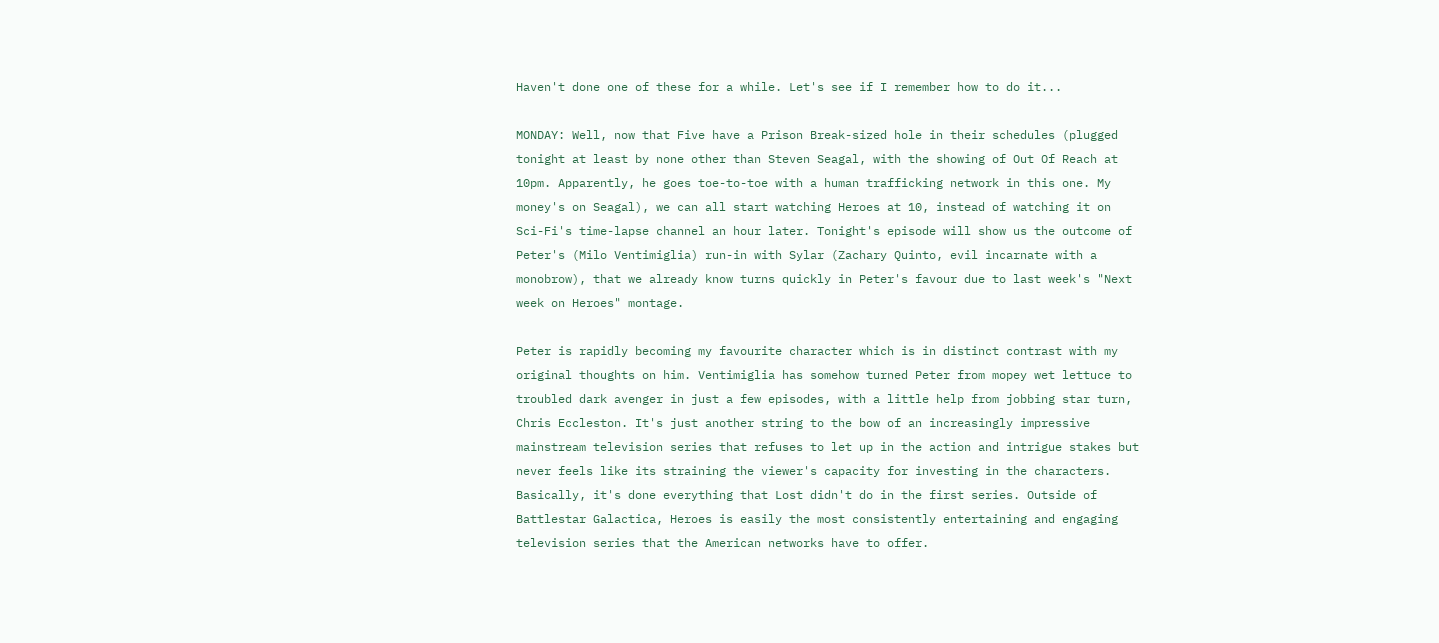Haven't done one of these for a while. Let's see if I remember how to do it...

MONDAY: Well, now that Five have a Prison Break-sized hole in their schedules (plugged tonight at least by none other than Steven Seagal, with the showing of Out Of Reach at 10pm. Apparently, he goes toe-to-toe with a human trafficking network in this one. My money's on Seagal), we can all start watching Heroes at 10, instead of watching it on Sci-Fi's time-lapse channel an hour later. Tonight's episode will show us the outcome of Peter's (Milo Ventimiglia) run-in with Sylar (Zachary Quinto, evil incarnate with a monobrow), that we already know turns quickly in Peter's favour due to last week's "Next week on Heroes" montage.

Peter is rapidly becoming my favourite character which is in distinct contrast with my original thoughts on him. Ventimiglia has somehow turned Peter from mopey wet lettuce to troubled dark avenger in just a few episodes, with a little help from jobbing star turn, Chris Eccleston. It's just another string to the bow of an increasingly impressive mainstream television series that refuses to let up in the action and intrigue stakes but never feels like its straining the viewer's capacity for investing in the characters. Basically, it's done everything that Lost didn't do in the first series. Outside of Battlestar Galactica, Heroes is easily the most consistently entertaining and engaging television series that the American networks have to offer.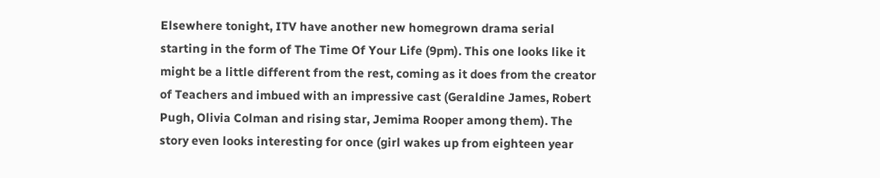Elsewhere tonight, ITV have another new homegrown drama serial starting in the form of The Time Of Your Life (9pm). This one looks like it might be a little different from the rest, coming as it does from the creator of Teachers and imbued with an impressive cast (Geraldine James, Robert Pugh, Olivia Colman and rising star, Jemima Rooper among them). The story even looks interesting for once (girl wakes up from eighteen year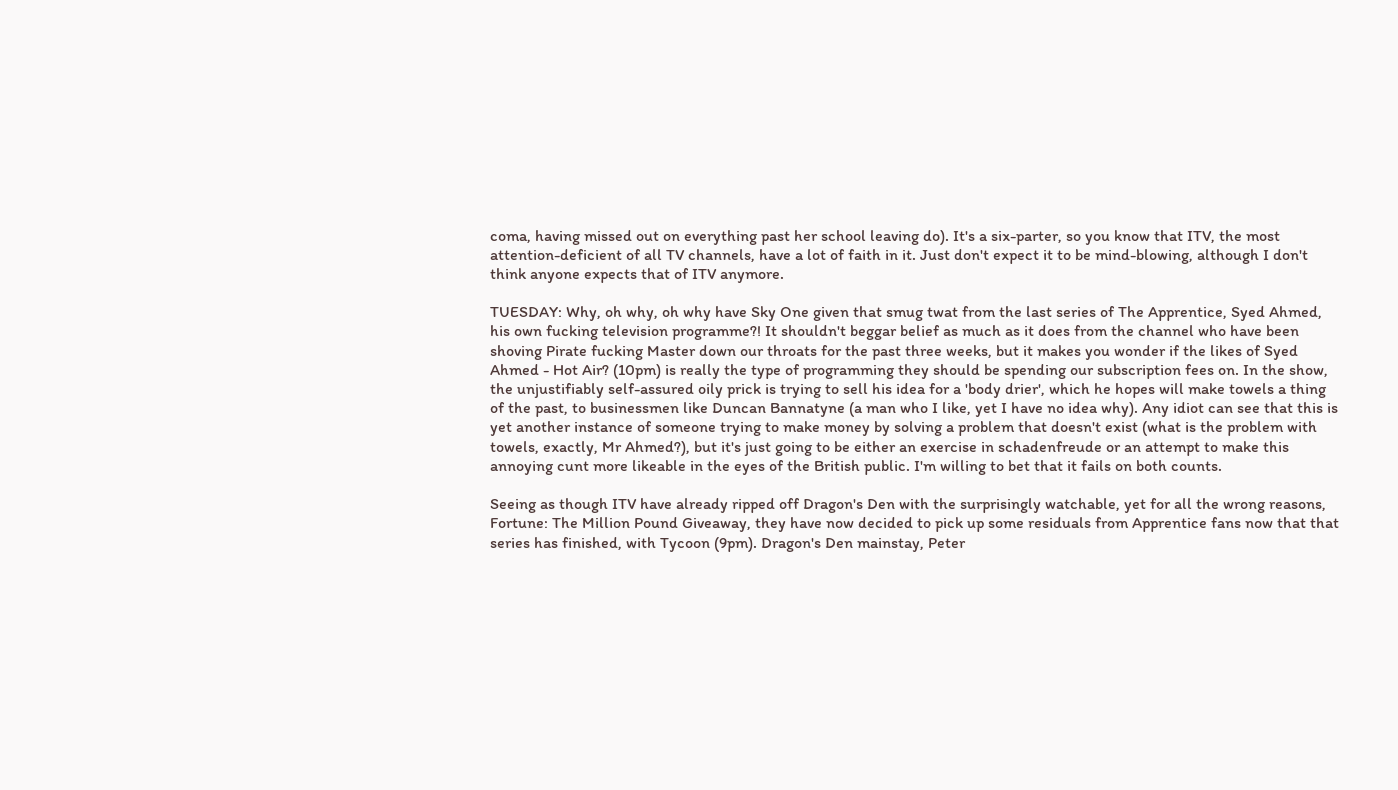coma, having missed out on everything past her school leaving do). It's a six-parter, so you know that ITV, the most attention-deficient of all TV channels, have a lot of faith in it. Just don't expect it to be mind-blowing, although I don't think anyone expects that of ITV anymore.

TUESDAY: Why, oh why, oh why have Sky One given that smug twat from the last series of The Apprentice, Syed Ahmed, his own fucking television programme?! It shouldn't beggar belief as much as it does from the channel who have been shoving Pirate fucking Master down our throats for the past three weeks, but it makes you wonder if the likes of Syed Ahmed - Hot Air? (10pm) is really the type of programming they should be spending our subscription fees on. In the show, the unjustifiably self-assured oily prick is trying to sell his idea for a 'body drier', which he hopes will make towels a thing of the past, to businessmen like Duncan Bannatyne (a man who I like, yet I have no idea why). Any idiot can see that this is yet another instance of someone trying to make money by solving a problem that doesn't exist (what is the problem with towels, exactly, Mr Ahmed?), but it's just going to be either an exercise in schadenfreude or an attempt to make this annoying cunt more likeable in the eyes of the British public. I'm willing to bet that it fails on both counts.

Seeing as though ITV have already ripped off Dragon's Den with the surprisingly watchable, yet for all the wrong reasons, Fortune: The Million Pound Giveaway, they have now decided to pick up some residuals from Apprentice fans now that that series has finished, with Tycoon (9pm). Dragon's Den mainstay, Peter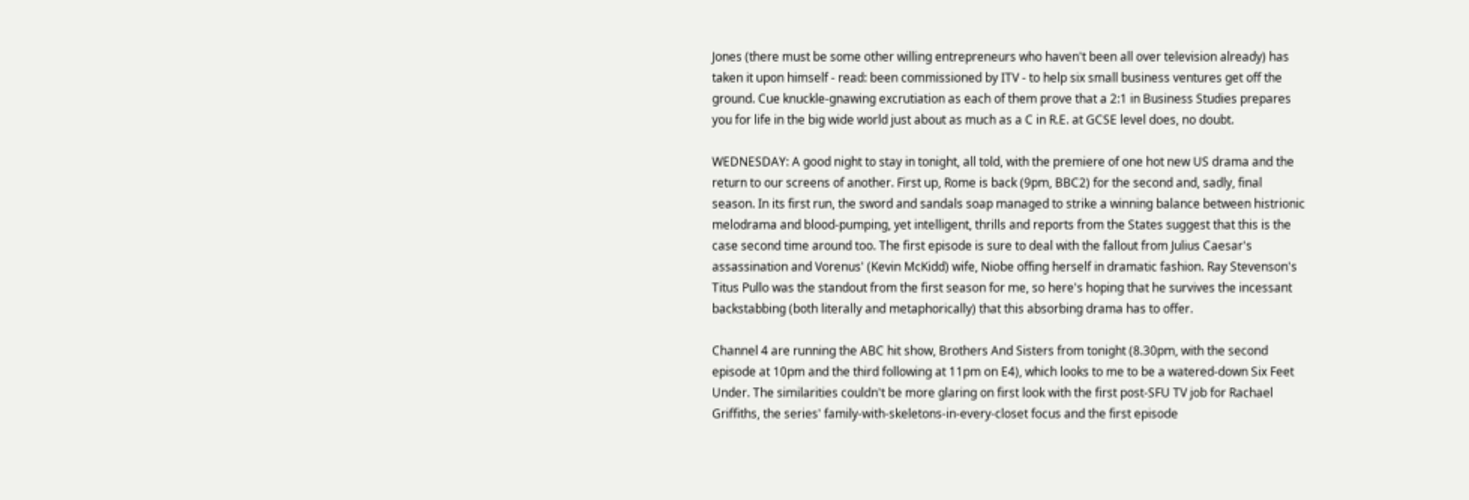Jones (there must be some other willing entrepreneurs who haven't been all over television already) has taken it upon himself - read: been commissioned by ITV - to help six small business ventures get off the ground. Cue knuckle-gnawing excrutiation as each of them prove that a 2:1 in Business Studies prepares you for life in the big wide world just about as much as a C in R.E. at GCSE level does, no doubt.

WEDNESDAY: A good night to stay in tonight, all told, with the premiere of one hot new US drama and the return to our screens of another. First up, Rome is back (9pm, BBC2) for the second and, sadly, final season. In its first run, the sword and sandals soap managed to strike a winning balance between histrionic melodrama and blood-pumping, yet intelligent, thrills and reports from the States suggest that this is the case second time around too. The first episode is sure to deal with the fallout from Julius Caesar's assassination and Vorenus' (Kevin McKidd) wife, Niobe offing herself in dramatic fashion. Ray Stevenson's Titus Pullo was the standout from the first season for me, so here's hoping that he survives the incessant backstabbing (both literally and metaphorically) that this absorbing drama has to offer.

Channel 4 are running the ABC hit show, Brothers And Sisters from tonight (8.30pm, with the second episode at 10pm and the third following at 11pm on E4), which looks to me to be a watered-down Six Feet Under. The similarities couldn't be more glaring on first look with the first post-SFU TV job for Rachael Griffiths, the series' family-with-skeletons-in-every-closet focus and the first episode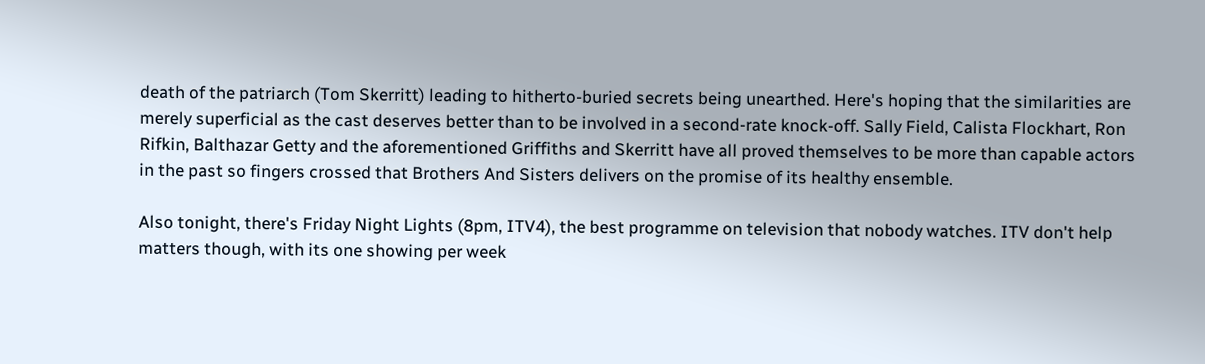death of the patriarch (Tom Skerritt) leading to hitherto-buried secrets being unearthed. Here's hoping that the similarities are merely superficial as the cast deserves better than to be involved in a second-rate knock-off. Sally Field, Calista Flockhart, Ron Rifkin, Balthazar Getty and the aforementioned Griffiths and Skerritt have all proved themselves to be more than capable actors in the past so fingers crossed that Brothers And Sisters delivers on the promise of its healthy ensemble.

Also tonight, there's Friday Night Lights (8pm, ITV4), the best programme on television that nobody watches. ITV don't help matters though, with its one showing per week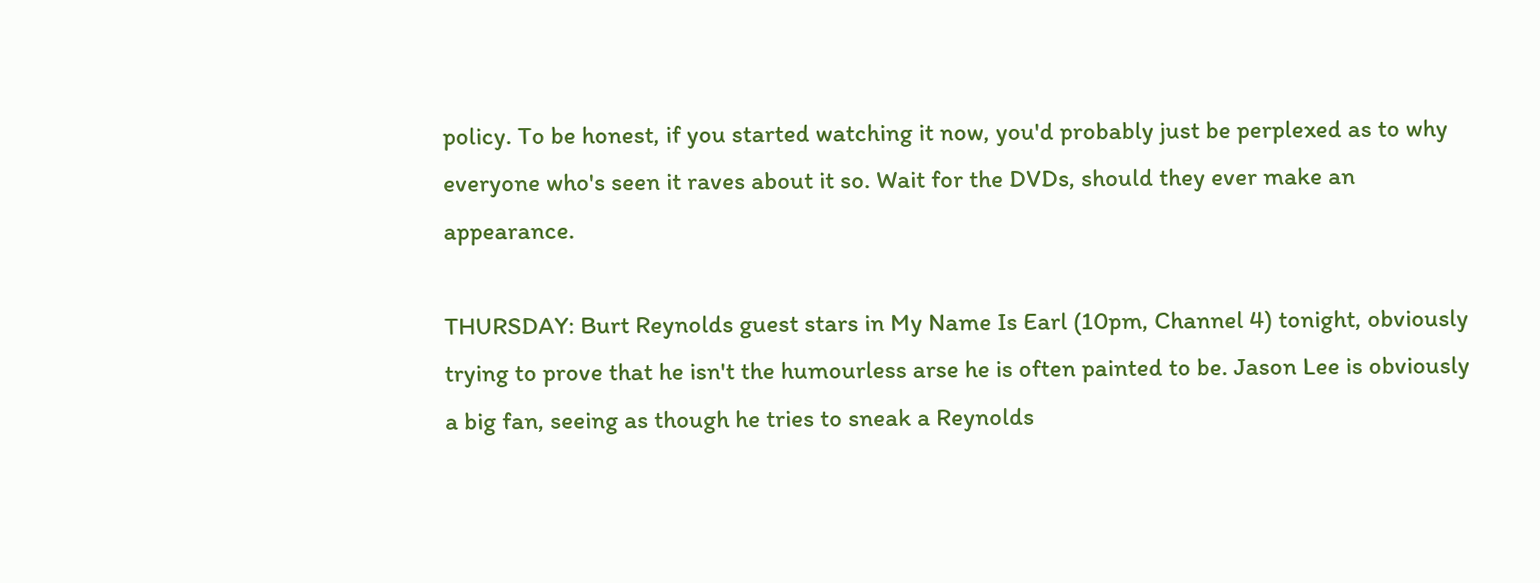policy. To be honest, if you started watching it now, you'd probably just be perplexed as to why everyone who's seen it raves about it so. Wait for the DVDs, should they ever make an appearance.

THURSDAY: Burt Reynolds guest stars in My Name Is Earl (10pm, Channel 4) tonight, obviously trying to prove that he isn't the humourless arse he is often painted to be. Jason Lee is obviously a big fan, seeing as though he tries to sneak a Reynolds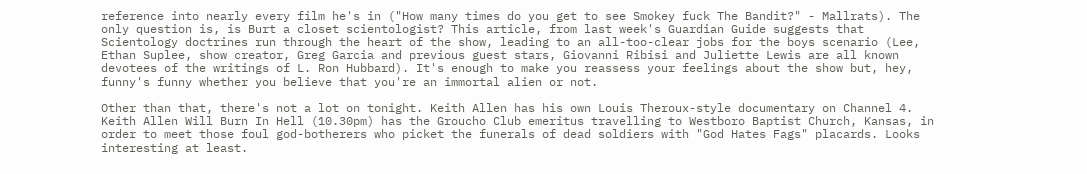reference into nearly every film he's in ("How many times do you get to see Smokey fuck The Bandit?" - Mallrats). The only question is, is Burt a closet scientologist? This article, from last week's Guardian Guide suggests that Scientology doctrines run through the heart of the show, leading to an all-too-clear jobs for the boys scenario (Lee, Ethan Suplee, show creator, Greg Garcia and previous guest stars, Giovanni Ribisi and Juliette Lewis are all known devotees of the writings of L. Ron Hubbard). It's enough to make you reassess your feelings about the show but, hey, funny's funny whether you believe that you're an immortal alien or not.

Other than that, there's not a lot on tonight. Keith Allen has his own Louis Theroux-style documentary on Channel 4. Keith Allen Will Burn In Hell (10.30pm) has the Groucho Club emeritus travelling to Westboro Baptist Church, Kansas, in order to meet those foul god-botherers who picket the funerals of dead soldiers with "God Hates Fags" placards. Looks interesting at least.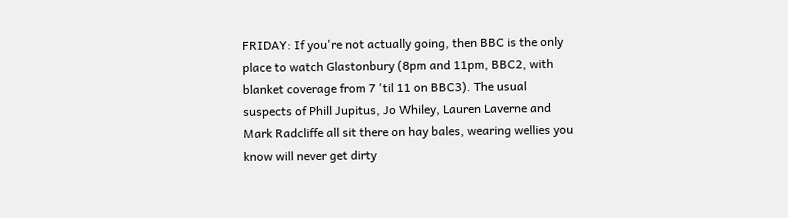FRIDAY: If you're not actually going, then BBC is the only place to watch Glastonbury (8pm and 11pm, BBC2, with blanket coverage from 7 'til 11 on BBC3). The usual suspects of Phill Jupitus, Jo Whiley, Lauren Laverne and Mark Radcliffe all sit there on hay bales, wearing wellies you know will never get dirty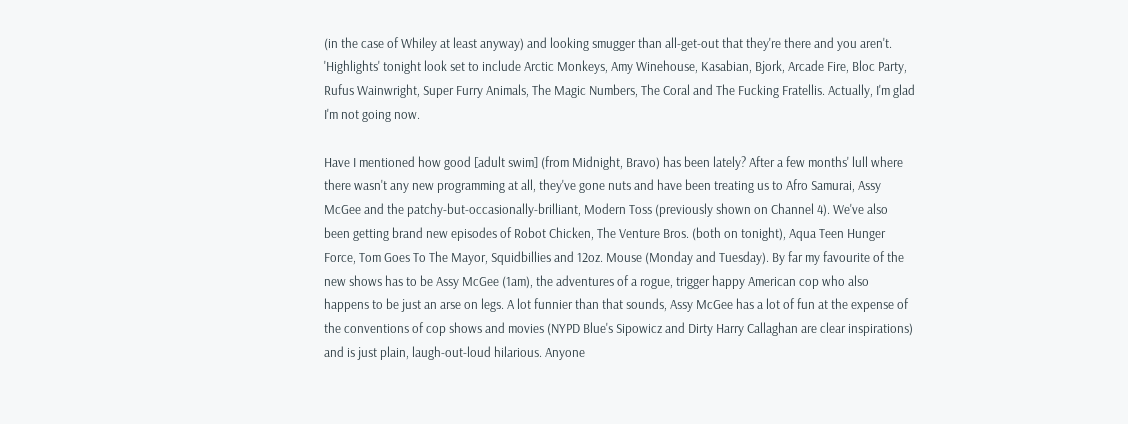(in the case of Whiley at least anyway) and looking smugger than all-get-out that they're there and you aren't. 'Highlights' tonight look set to include Arctic Monkeys, Amy Winehouse, Kasabian, Bjork, Arcade Fire, Bloc Party, Rufus Wainwright, Super Furry Animals, The Magic Numbers, The Coral and The Fucking Fratellis. Actually, I'm glad I'm not going now.

Have I mentioned how good [adult swim] (from Midnight, Bravo) has been lately? After a few months' lull where there wasn't any new programming at all, they've gone nuts and have been treating us to Afro Samurai, Assy McGee and the patchy-but-occasionally-brilliant, Modern Toss (previously shown on Channel 4). We've also been getting brand new episodes of Robot Chicken, The Venture Bros. (both on tonight), Aqua Teen Hunger Force, Tom Goes To The Mayor, Squidbillies and 12oz. Mouse (Monday and Tuesday). By far my favourite of the new shows has to be Assy McGee (1am), the adventures of a rogue, trigger happy American cop who also happens to be just an arse on legs. A lot funnier than that sounds, Assy McGee has a lot of fun at the expense of the conventions of cop shows and movies (NYPD Blue's Sipowicz and Dirty Harry Callaghan are clear inspirations) and is just plain, laugh-out-loud hilarious. Anyone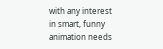with any interest in smart, funny animation needs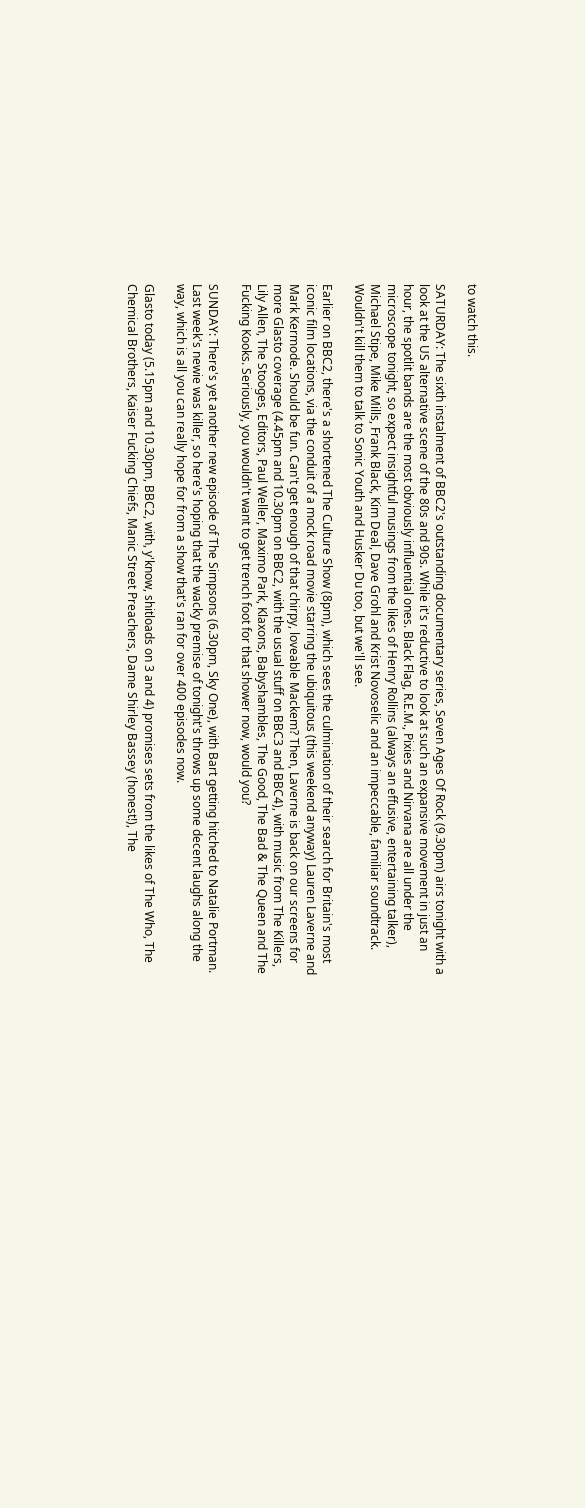to watch this.

SATURDAY: The sixth instalment of BBC2's outstanding documentary series, Seven Ages Of Rock (9.30pm) airs tonight with a look at the US alternative scene of the 80s and 90s. While it's reductive to look at such an expansive movement in just an hour, the spotlit bands are the most obviously influential ones. Black Flag, R.E.M., Pixies and Nirvana are all under the microscope tonight, so expect insightful musings from the likes of Henry Rollins (always an effusive, entertaining talker), Michael Stipe, Mike Mills, Frank Black, Kim Deal, Dave Grohl and Krist Novoselic and an impeccable, familiar soundtrack. Wouldn't kill them to talk to Sonic Youth and Husker Du too, but we'll see.

Earlier on BBC2, there's a shortened The Culture Show (8pm), which sees the culmination of their search for Britain's most iconic film locations, via the conduit of a mock road movie starring the ubiquitous (this weekend anyway) Lauren Laverne and Mark Kermode. Should be fun. Can't get enough of that chirpy, loveable Mackem? Then, Laverne is back on our screens for more Glasto coverage (4.45pm and 10.30pm on BBC2, with the usual stuff on BBC3 and BBC4), with music from The Killers, Lily Allen, The Stooges, Editors, Paul Weller, Maximo Park, Klaxons, Babyshambles, The Good, The Bad & The Queen and The Fucking Kooks. Seriously, you wouldn't want to get trench foot for that shower now, would you?

SUNDAY: There's yet another new episode of The Simpsons (6.30pm, Sky One), with Bart getting hitched to Natalie Portman. Last week's newie was killer, so here's hoping that the wacky premise of tonight's throws up some decent laughs along the way, which is all you can really hope for from a show that's ran for over 400 episodes now.

Glasto today (5.15pm and 10.30pm, BBC2, with, y'know, shitloads on 3 and 4) promises sets from the likes of The Who, The Chemical Brothers, Kaiser Fucking Chiefs, Manic Street Preachers, Dame Shirley Bassey (honest!), The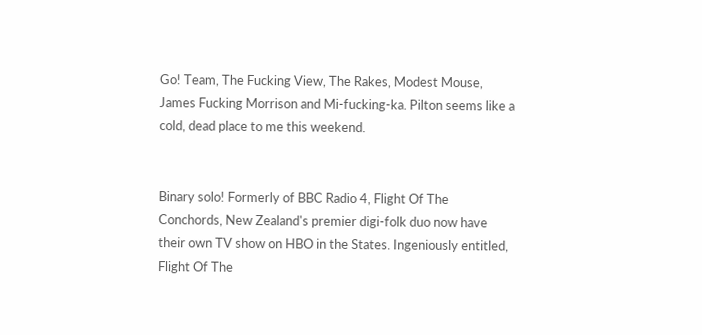Go! Team, The Fucking View, The Rakes, Modest Mouse, James Fucking Morrison and Mi-fucking-ka. Pilton seems like a cold, dead place to me this weekend.


Binary solo! Formerly of BBC Radio 4, Flight Of The Conchords, New Zealand's premier digi-folk duo now have their own TV show on HBO in the States. Ingeniously entitled, Flight Of The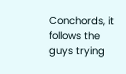Conchords, it follows the guys trying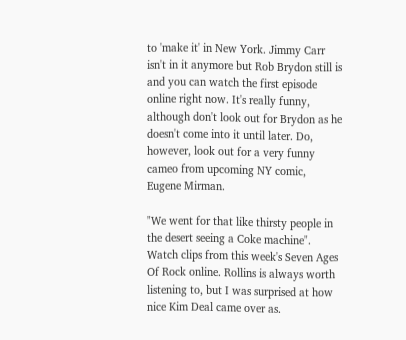to 'make it' in New York. Jimmy Carr isn't in it anymore but Rob Brydon still is and you can watch the first episode online right now. It's really funny, although don't look out for Brydon as he doesn't come into it until later. Do, however, look out for a very funny cameo from upcoming NY comic, Eugene Mirman.

"We went for that like thirsty people in the desert seeing a Coke machine". Watch clips from this week's Seven Ages Of Rock online. Rollins is always worth listening to, but I was surprised at how nice Kim Deal came over as.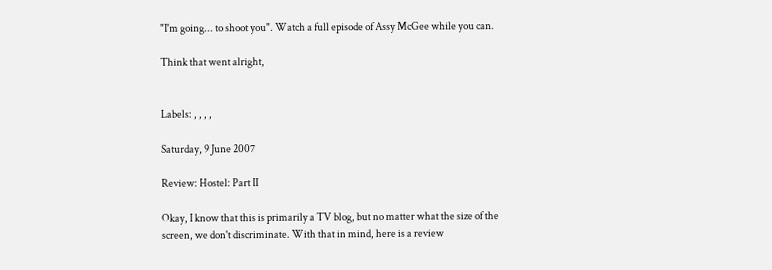"I'm going... to shoot you". Watch a full episode of Assy McGee while you can.

Think that went alright,


Labels: , , , ,

Saturday, 9 June 2007

Review: Hostel: Part II

Okay, I know that this is primarily a TV blog, but no matter what the size of the screen, we don't discriminate. With that in mind, here is a review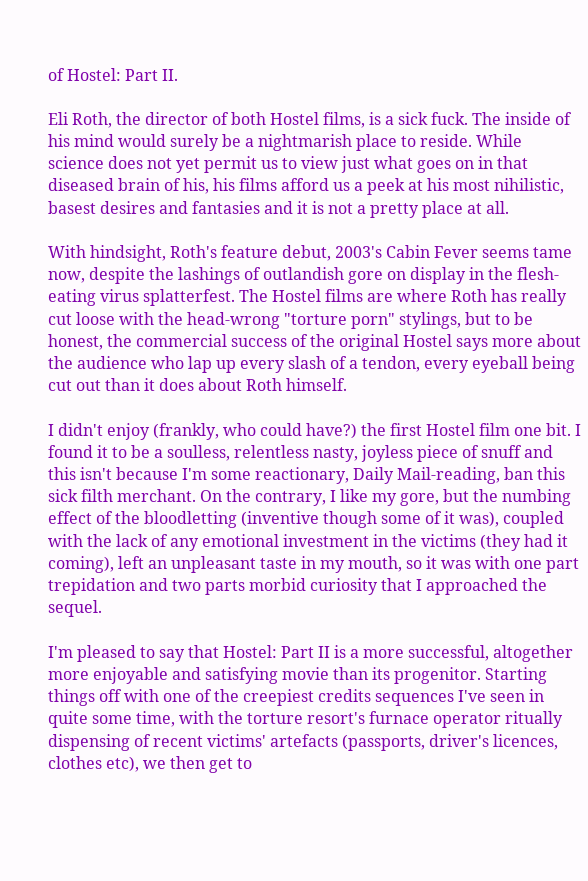of Hostel: Part II.

Eli Roth, the director of both Hostel films, is a sick fuck. The inside of his mind would surely be a nightmarish place to reside. While science does not yet permit us to view just what goes on in that diseased brain of his, his films afford us a peek at his most nihilistic, basest desires and fantasies and it is not a pretty place at all.

With hindsight, Roth's feature debut, 2003's Cabin Fever seems tame now, despite the lashings of outlandish gore on display in the flesh-eating virus splatterfest. The Hostel films are where Roth has really cut loose with the head-wrong "torture porn" stylings, but to be honest, the commercial success of the original Hostel says more about the audience who lap up every slash of a tendon, every eyeball being cut out than it does about Roth himself.

I didn't enjoy (frankly, who could have?) the first Hostel film one bit. I found it to be a soulless, relentless nasty, joyless piece of snuff and this isn't because I'm some reactionary, Daily Mail-reading, ban this sick filth merchant. On the contrary, I like my gore, but the numbing effect of the bloodletting (inventive though some of it was), coupled with the lack of any emotional investment in the victims (they had it coming), left an unpleasant taste in my mouth, so it was with one part trepidation and two parts morbid curiosity that I approached the sequel.

I'm pleased to say that Hostel: Part II is a more successful, altogether more enjoyable and satisfying movie than its progenitor. Starting things off with one of the creepiest credits sequences I've seen in quite some time, with the torture resort's furnace operator ritually dispensing of recent victims' artefacts (passports, driver's licences, clothes etc), we then get to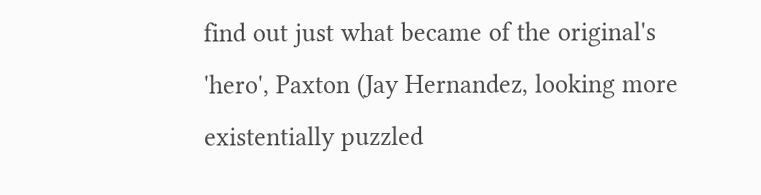find out just what became of the original's 'hero', Paxton (Jay Hernandez, looking more existentially puzzled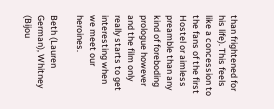than frightened for his life). This feels like a concession to the fans of the first Hostel or aimless preamble than any kind of foreboding prologue however and the film only really starts to get interesting when we meet our heroines.

Beth (Lauren German), Whitney (Bijou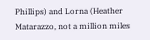Phillips) and Lorna (Heather Matarazzo, not a million miles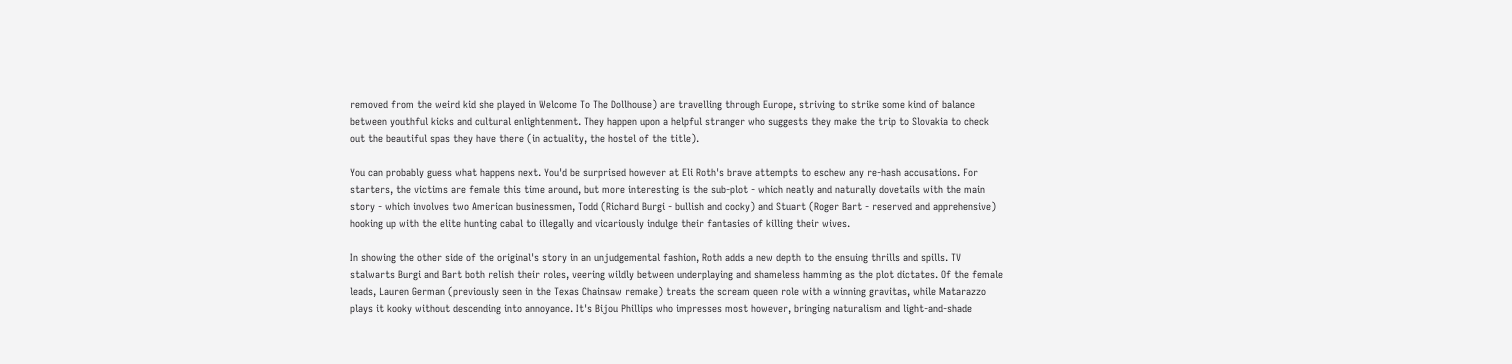removed from the weird kid she played in Welcome To The Dollhouse) are travelling through Europe, striving to strike some kind of balance between youthful kicks and cultural enlightenment. They happen upon a helpful stranger who suggests they make the trip to Slovakia to check out the beautiful spas they have there (in actuality, the hostel of the title).

You can probably guess what happens next. You'd be surprised however at Eli Roth's brave attempts to eschew any re-hash accusations. For starters, the victims are female this time around, but more interesting is the sub-plot - which neatly and naturally dovetails with the main story - which involves two American businessmen, Todd (Richard Burgi - bullish and cocky) and Stuart (Roger Bart - reserved and apprehensive) hooking up with the elite hunting cabal to illegally and vicariously indulge their fantasies of killing their wives.

In showing the other side of the original's story in an unjudgemental fashion, Roth adds a new depth to the ensuing thrills and spills. TV stalwarts Burgi and Bart both relish their roles, veering wildly between underplaying and shameless hamming as the plot dictates. Of the female leads, Lauren German (previously seen in the Texas Chainsaw remake) treats the scream queen role with a winning gravitas, while Matarazzo plays it kooky without descending into annoyance. It's Bijou Phillips who impresses most however, bringing naturalism and light-and-shade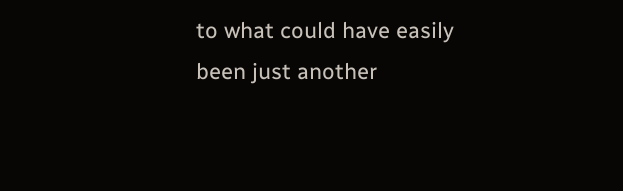to what could have easily been just another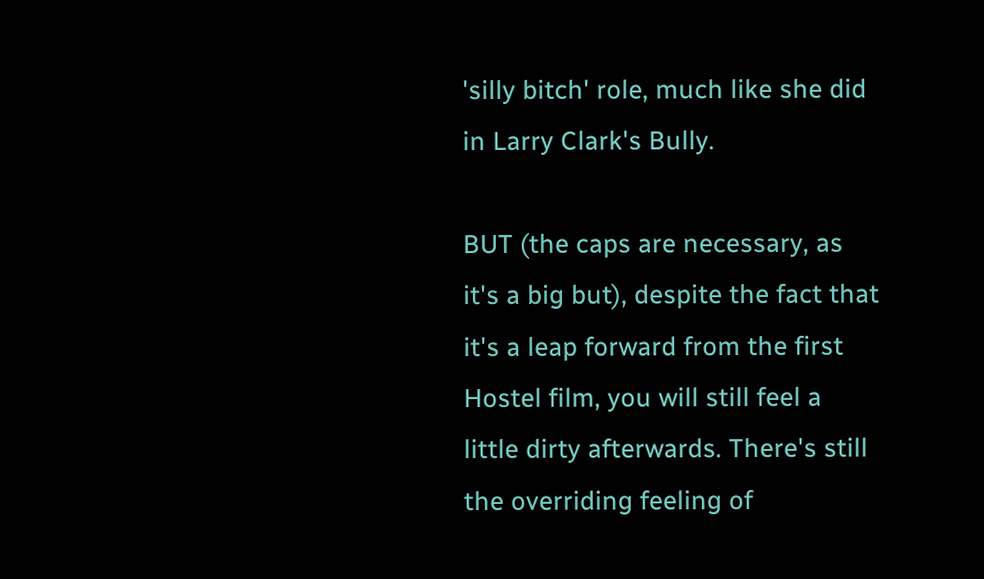'silly bitch' role, much like she did in Larry Clark's Bully.

BUT (the caps are necessary, as it's a big but), despite the fact that it's a leap forward from the first Hostel film, you will still feel a little dirty afterwards. There's still the overriding feeling of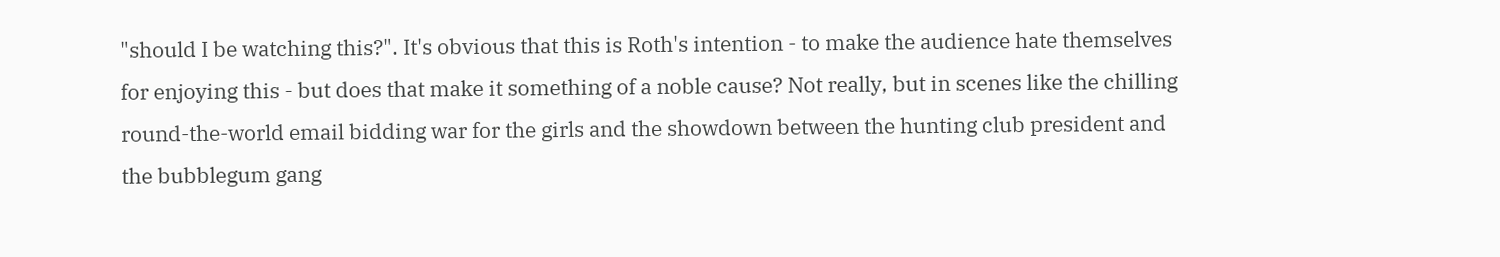"should I be watching this?". It's obvious that this is Roth's intention - to make the audience hate themselves for enjoying this - but does that make it something of a noble cause? Not really, but in scenes like the chilling round-the-world email bidding war for the girls and the showdown between the hunting club president and the bubblegum gang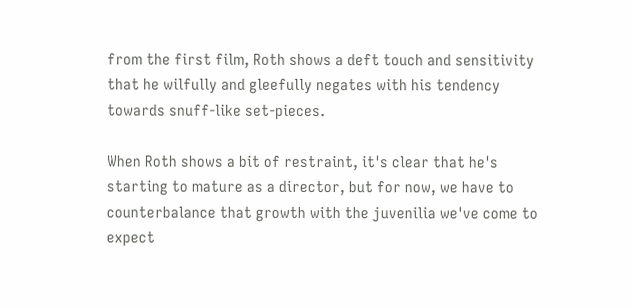from the first film, Roth shows a deft touch and sensitivity that he wilfully and gleefully negates with his tendency towards snuff-like set-pieces.

When Roth shows a bit of restraint, it's clear that he's starting to mature as a director, but for now, we have to counterbalance that growth with the juvenilia we've come to expect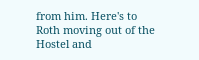from him. Here's to Roth moving out of the Hostel and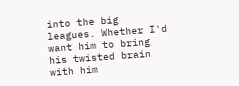into the big leagues. Whether I'd want him to bring his twisted brain with him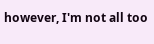however, I'm not all too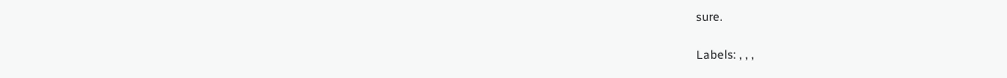sure.

Labels: , , ,